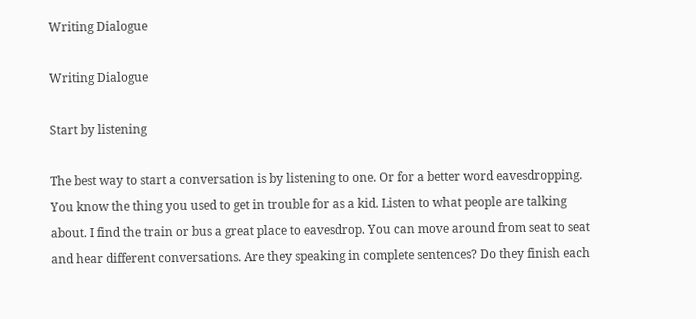Writing Dialogue

Writing Dialogue

Start by listening

The best way to start a conversation is by listening to one. Or for a better word eavesdropping. You know the thing you used to get in trouble for as a kid. Listen to what people are talking about. I find the train or bus a great place to eavesdrop. You can move around from seat to seat and hear different conversations. Are they speaking in complete sentences? Do they finish each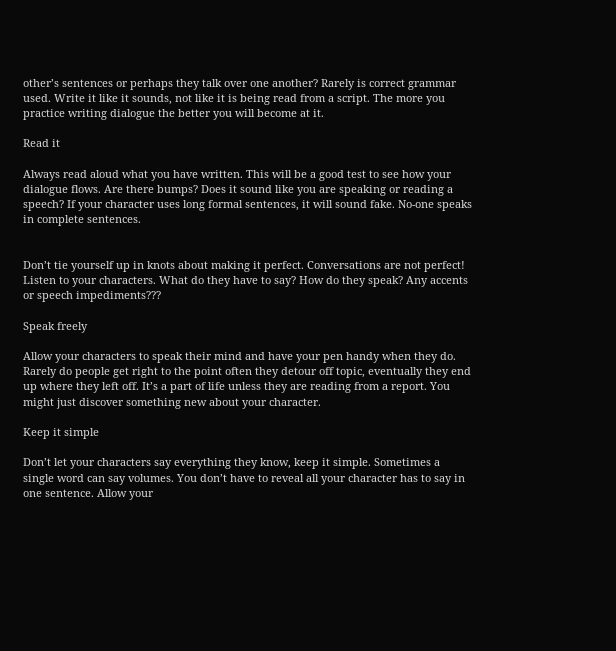other’s sentences or perhaps they talk over one another? Rarely is correct grammar used. Write it like it sounds, not like it is being read from a script. The more you practice writing dialogue the better you will become at it.

Read it

Always read aloud what you have written. This will be a good test to see how your dialogue flows. Are there bumps? Does it sound like you are speaking or reading a speech? If your character uses long formal sentences, it will sound fake. No-one speaks in complete sentences.


Don’t tie yourself up in knots about making it perfect. Conversations are not perfect! Listen to your characters. What do they have to say? How do they speak? Any accents or speech impediments???

Speak freely

Allow your characters to speak their mind and have your pen handy when they do. Rarely do people get right to the point often they detour off topic, eventually they end up where they left off. It’s a part of life unless they are reading from a report. You might just discover something new about your character.

Keep it simple

Don’t let your characters say everything they know, keep it simple. Sometimes a single word can say volumes. You don’t have to reveal all your character has to say in one sentence. Allow your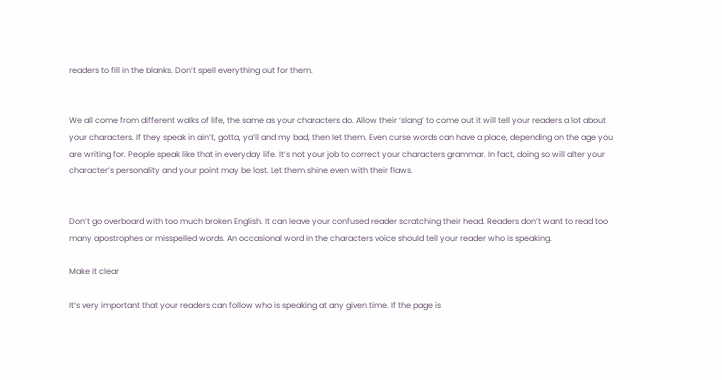readers to fill in the blanks. Don’t spell everything out for them.


We all come from different walks of life, the same as your characters do. Allow their ‘slang’ to come out it will tell your readers a lot about your characters. If they speak in ain’t, gotta, ya’ll and my bad, then let them. Even curse words can have a place, depending on the age you are writing for. People speak like that in everyday life. It’s not your job to correct your characters grammar. In fact, doing so will alter your character’s personality and your point may be lost. Let them shine even with their flaws.


Don’t go overboard with too much broken English. It can leave your confused reader scratching their head. Readers don’t want to read too many apostrophes or misspelled words. An occasional word in the characters voice should tell your reader who is speaking.

Make it clear

It’s very important that your readers can follow who is speaking at any given time. If the page is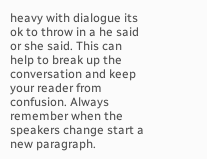heavy with dialogue its ok to throw in a he said or she said. This can help to break up the conversation and keep your reader from confusion. Always remember when the speakers change start a new paragraph.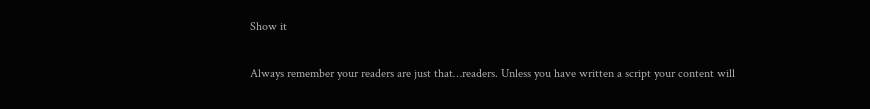Show it

Always remember your readers are just that…readers. Unless you have written a script your content will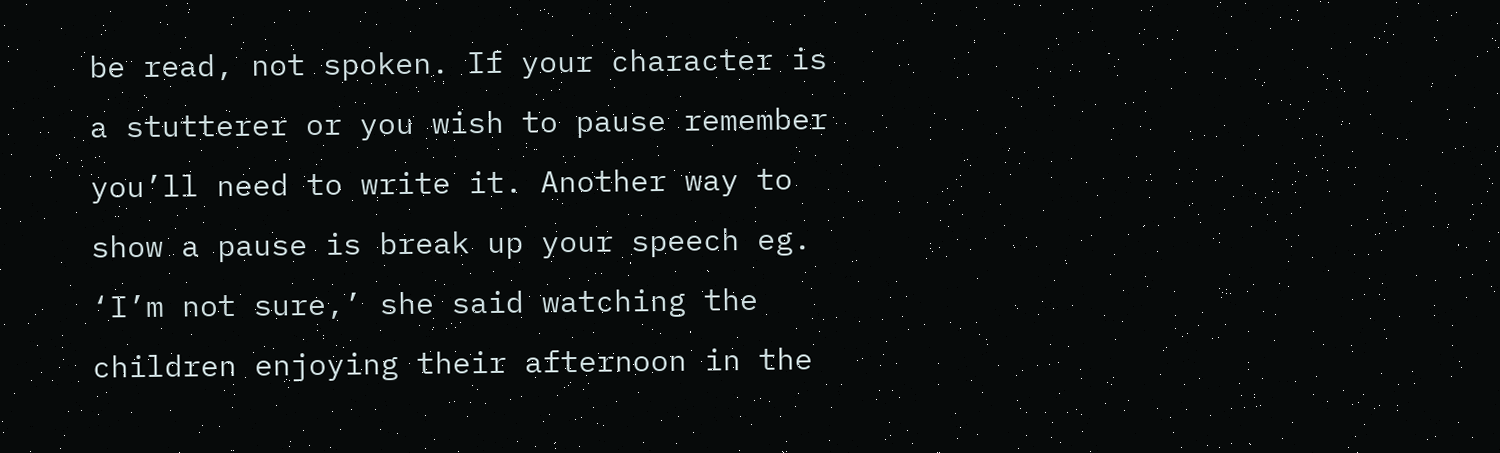be read, not spoken. If your character is a stutterer or you wish to pause remember you’ll need to write it. Another way to show a pause is break up your speech eg. ‘I’m not sure,’ she said watching the children enjoying their afternoon in the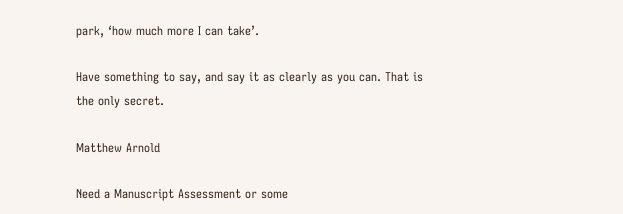park, ‘how much more I can take’.

Have something to say, and say it as clearly as you can. That is the only secret.

Matthew Arnold

Need a Manuscript Assessment or some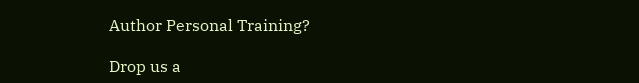Author Personal Training?

Drop us a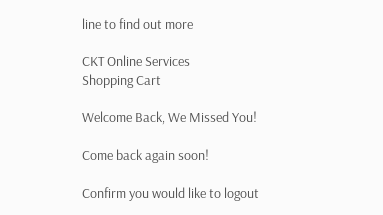line to find out more

CKT Online Services
Shopping Cart

Welcome Back, We Missed You!

Come back again soon!

Confirm you would like to logout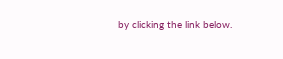by clicking the link below.